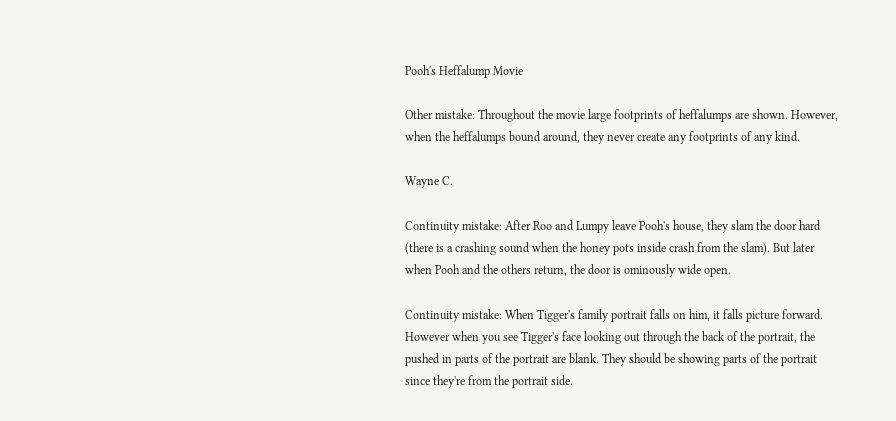Pooh's Heffalump Movie

Other mistake: Throughout the movie large footprints of heffalumps are shown. However, when the heffalumps bound around, they never create any footprints of any kind.

Wayne C.

Continuity mistake: After Roo and Lumpy leave Pooh's house, they slam the door hard (there is a crashing sound when the honey pots inside crash from the slam). But later when Pooh and the others return, the door is ominously wide open.

Continuity mistake: When Tigger's family portrait falls on him, it falls picture forward. However when you see Tigger's face looking out through the back of the portrait, the pushed in parts of the portrait are blank. They should be showing parts of the portrait since they're from the portrait side.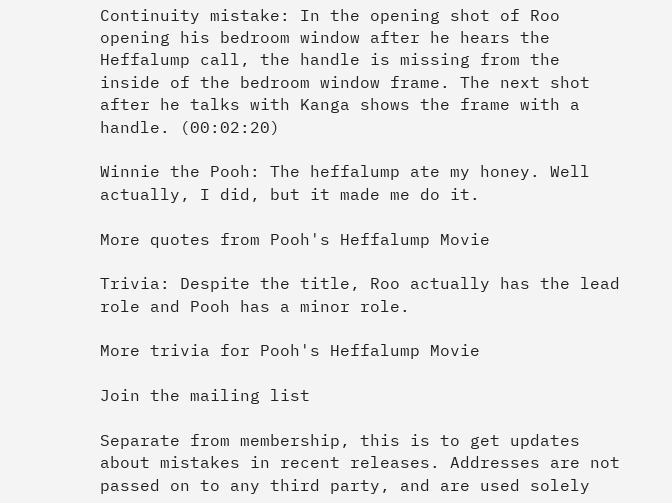Continuity mistake: In the opening shot of Roo opening his bedroom window after he hears the Heffalump call, the handle is missing from the inside of the bedroom window frame. The next shot after he talks with Kanga shows the frame with a handle. (00:02:20)

Winnie the Pooh: The heffalump ate my honey. Well actually, I did, but it made me do it.

More quotes from Pooh's Heffalump Movie

Trivia: Despite the title, Roo actually has the lead role and Pooh has a minor role.

More trivia for Pooh's Heffalump Movie

Join the mailing list

Separate from membership, this is to get updates about mistakes in recent releases. Addresses are not passed on to any third party, and are used solely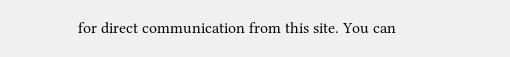for direct communication from this site. You can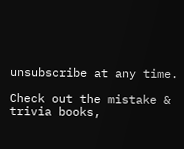unsubscribe at any time.

Check out the mistake & trivia books,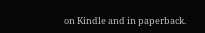on Kindle and in paperback.